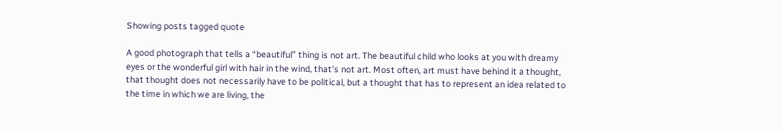Showing posts tagged quote

A good photograph that tells a “beautiful” thing is not art. The beautiful child who looks at you with dreamy eyes or the wonderful girl with hair in the wind, that’s not art. Most often, art must have behind it a thought, that thought does not necessarily have to be political, but a thought that has to represent an idea related to the time in which we are living, the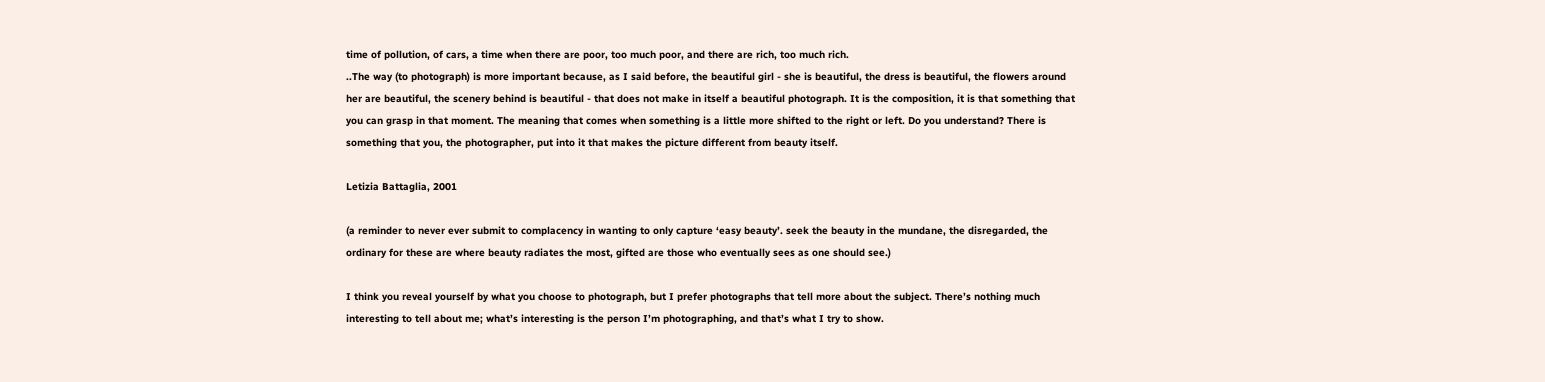time of pollution, of cars, a time when there are poor, too much poor, and there are rich, too much rich.
..The way (to photograph) is more important because, as I said before, the beautiful girl - she is beautiful, the dress is beautiful, the flowers around her are beautiful, the scenery behind is beautiful - that does not make in itself a beautiful photograph. It is the composition, it is that something that you can grasp in that moment. The meaning that comes when something is a little more shifted to the right or left. Do you understand? There is something that you, the photographer, put into it that makes the picture different from beauty itself.

Letizia Battaglia, 2001

(a reminder to never ever submit to complacency in wanting to only capture ‘easy beauty’. seek the beauty in the mundane, the disregarded, the ordinary for these are where beauty radiates the most, gifted are those who eventually sees as one should see.)

I think you reveal yourself by what you choose to photograph, but I prefer photographs that tell more about the subject. There’s nothing much interesting to tell about me; what’s interesting is the person I’m photographing, and that’s what I try to show.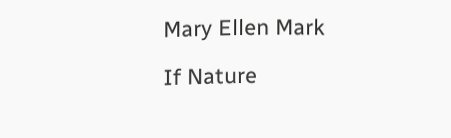Mary Ellen Mark

If Nature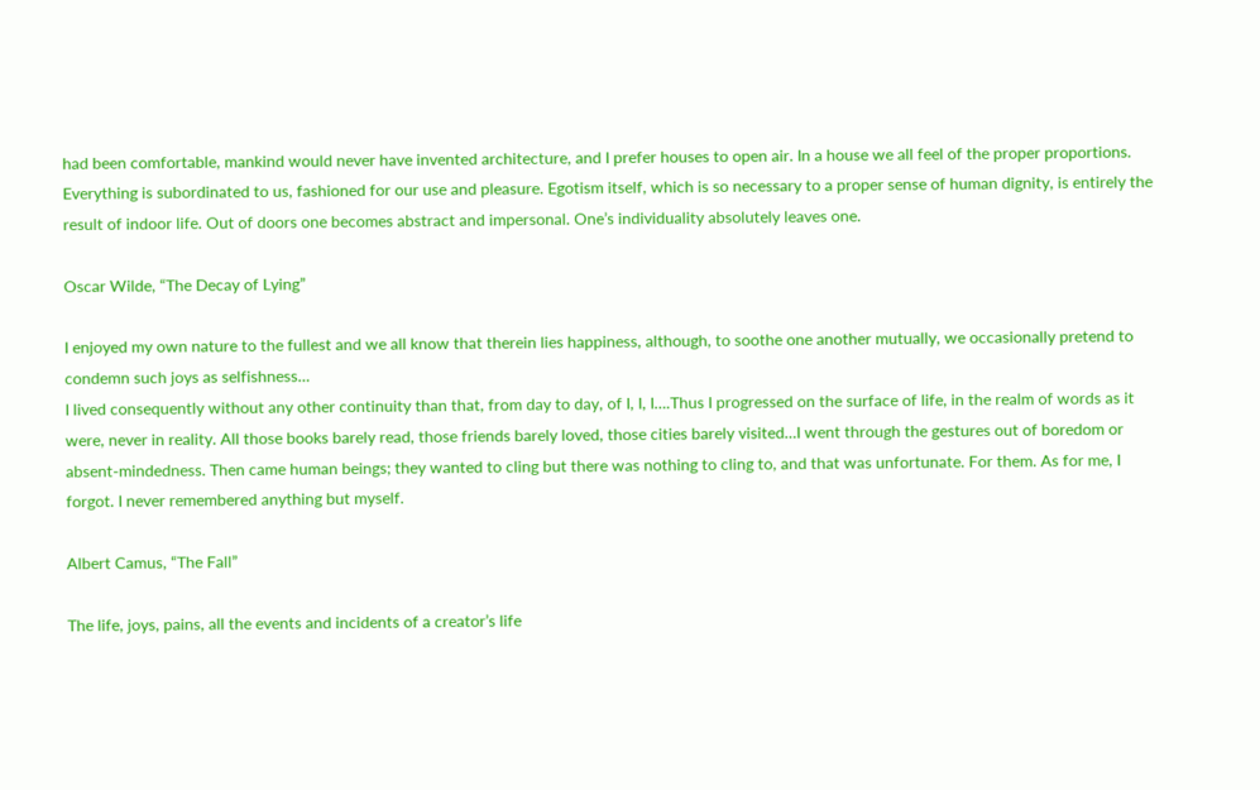had been comfortable, mankind would never have invented architecture, and I prefer houses to open air. In a house we all feel of the proper proportions. Everything is subordinated to us, fashioned for our use and pleasure. Egotism itself, which is so necessary to a proper sense of human dignity, is entirely the result of indoor life. Out of doors one becomes abstract and impersonal. One’s individuality absolutely leaves one.

Oscar Wilde, “The Decay of Lying”

I enjoyed my own nature to the fullest and we all know that therein lies happiness, although, to soothe one another mutually, we occasionally pretend to condemn such joys as selfishness…
I lived consequently without any other continuity than that, from day to day, of I, I, I….Thus I progressed on the surface of life, in the realm of words as it were, never in reality. All those books barely read, those friends barely loved, those cities barely visited…I went through the gestures out of boredom or absent-mindedness. Then came human beings; they wanted to cling but there was nothing to cling to, and that was unfortunate. For them. As for me, I forgot. I never remembered anything but myself.

Albert Camus, “The Fall”

The life, joys, pains, all the events and incidents of a creator’s life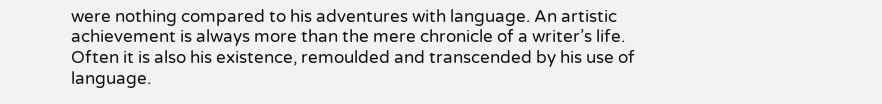were nothing compared to his adventures with language. An artistic achievement is always more than the mere chronicle of a writer’s life. Often it is also his existence, remoulded and transcended by his use of language.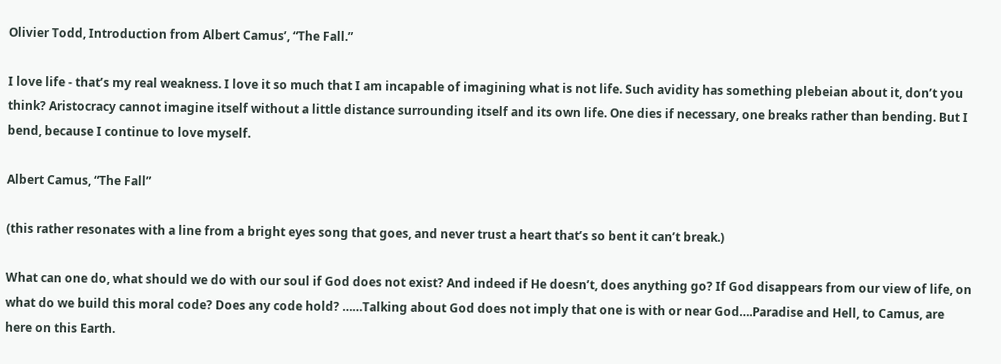Olivier Todd, Introduction from Albert Camus’, “The Fall.”

I love life - that’s my real weakness. I love it so much that I am incapable of imagining what is not life. Such avidity has something plebeian about it, don’t you think? Aristocracy cannot imagine itself without a little distance surrounding itself and its own life. One dies if necessary, one breaks rather than bending. But I bend, because I continue to love myself.

Albert Camus, “The Fall”

(this rather resonates with a line from a bright eyes song that goes, and never trust a heart that’s so bent it can’t break.)

What can one do, what should we do with our soul if God does not exist? And indeed if He doesn’t, does anything go? If God disappears from our view of life, on what do we build this moral code? Does any code hold? ……Talking about God does not imply that one is with or near God….Paradise and Hell, to Camus, are here on this Earth.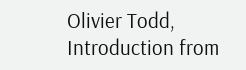Olivier Todd, Introduction from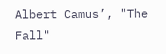Albert Camus’, "The Fall"